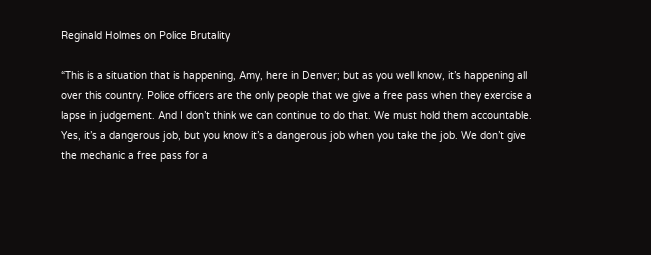Reginald Holmes on Police Brutality

“This is a situation that is happening, Amy, here in Denver; but as you well know, it’s happening all over this country. Police officers are the only people that we give a free pass when they exercise a lapse in judgement. And I don’t think we can continue to do that. We must hold them accountable. Yes, it’s a dangerous job, but you know it’s a dangerous job when you take the job. We don’t give the mechanic a free pass for a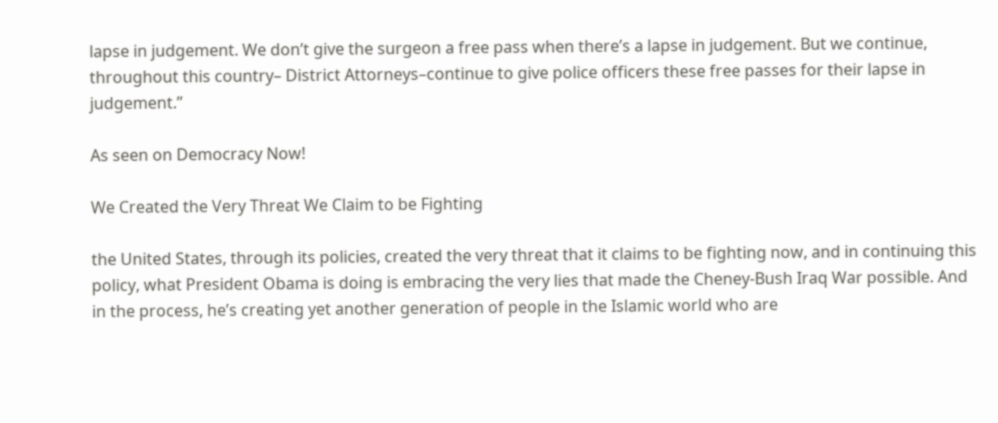lapse in judgement. We don’t give the surgeon a free pass when there’s a lapse in judgement. But we continue, throughout this country– District Attorneys–continue to give police officers these free passes for their lapse in judgement.”

As seen on Democracy Now!

We Created the Very Threat We Claim to be Fighting

the United States, through its policies, created the very threat that it claims to be fighting now, and in continuing this policy, what President Obama is doing is embracing the very lies that made the Cheney-Bush Iraq War possible. And in the process, he’s creating yet another generation of people in the Islamic world who are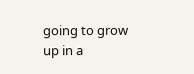going to grow up in a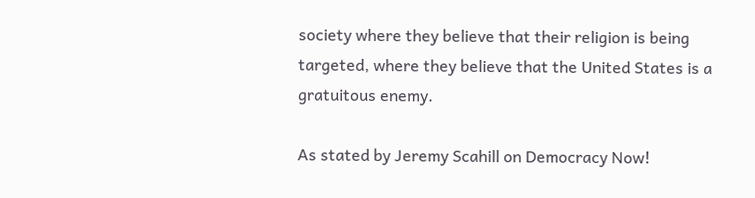society where they believe that their religion is being targeted, where they believe that the United States is a gratuitous enemy.

As stated by Jeremy Scahill on Democracy Now!